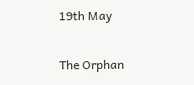19th May

The Orphan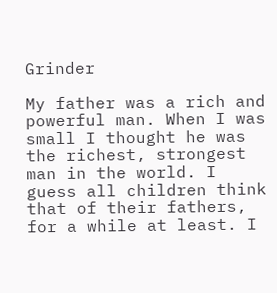Grinder

My father was a rich and powerful man. When I was small I thought he was the richest, strongest man in the world. I guess all children think that of their fathers, for a while at least. I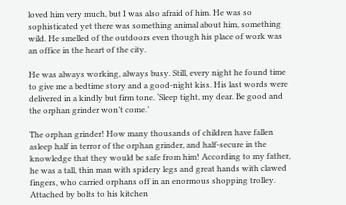loved him very much, but I was also afraid of him. He was so sophisticated yet there was something animal about him, something wild. He smelled of the outdoors even though his place of work was an office in the heart of the city.

He was always working, always busy. Still, every night he found time to give me a bedtime story and a good-night kiss. His last words were delivered in a kindly but firm tone. ‘Sleep tight, my dear. Be good and the orphan grinder won’t come.’

The orphan grinder! How many thousands of children have fallen asleep half in terror of the orphan grinder, and half-secure in the knowledge that they would be safe from him! According to my father, he was a tall, thin man with spidery legs and great hands with clawed fingers, who carried orphans off in an enormous shopping trolley. Attached by bolts to his kitchen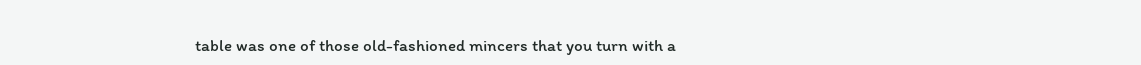table was one of those old-fashioned mincers that you turn with a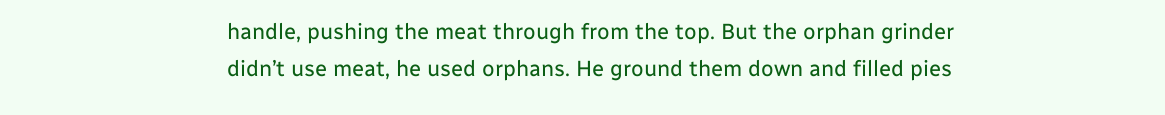handle, pushing the meat through from the top. But the orphan grinder didn’t use meat, he used orphans. He ground them down and filled pies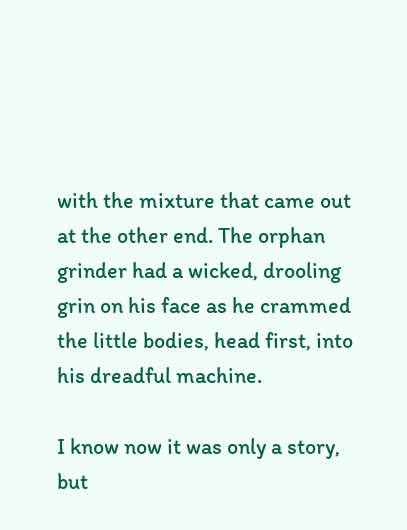with the mixture that came out at the other end. The orphan grinder had a wicked, drooling grin on his face as he crammed the little bodies, head first, into his dreadful machine.

I know now it was only a story, but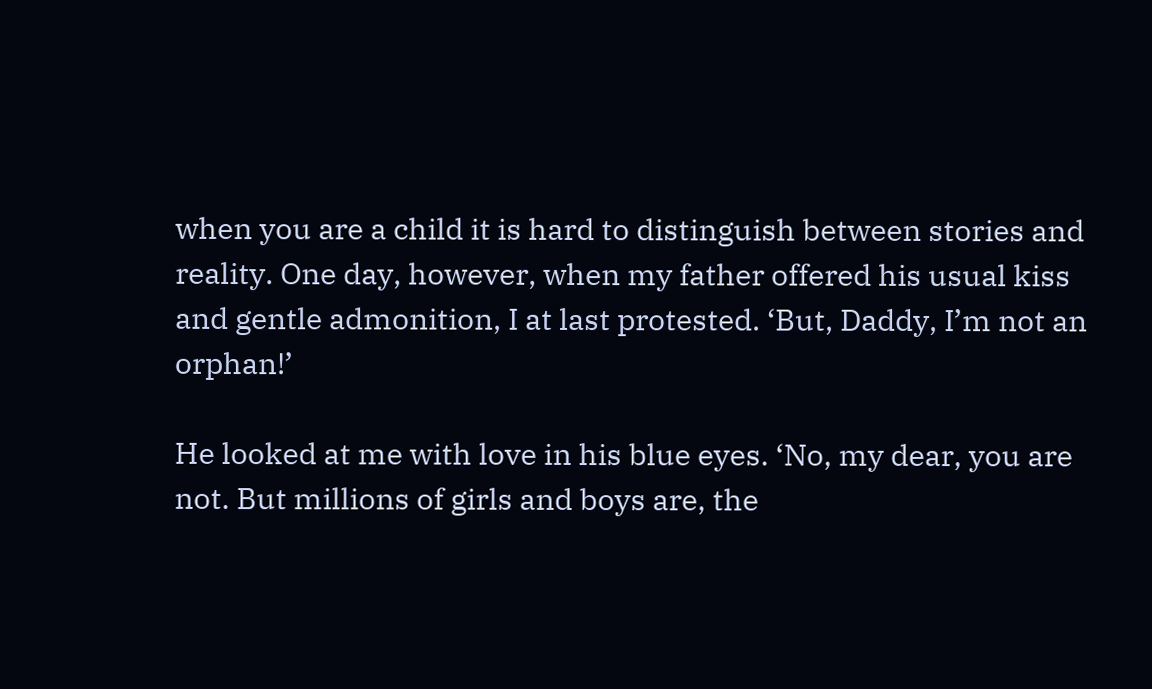when you are a child it is hard to distinguish between stories and reality. One day, however, when my father offered his usual kiss and gentle admonition, I at last protested. ‘But, Daddy, I’m not an orphan!’

He looked at me with love in his blue eyes. ‘No, my dear, you are not. But millions of girls and boys are, the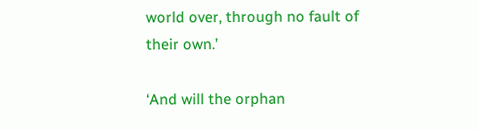world over, through no fault of their own.’

‘And will the orphan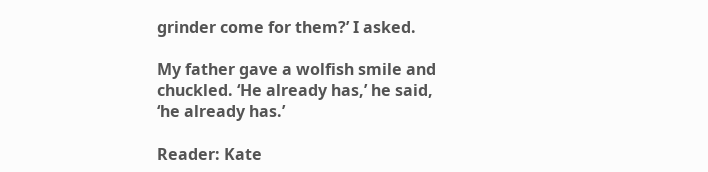grinder come for them?’ I asked.

My father gave a wolfish smile and chuckled. ‘He already has,’ he said, ‘he already has.’

Reader: Kate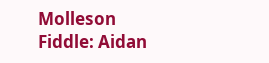Molleson
Fiddle: Aidan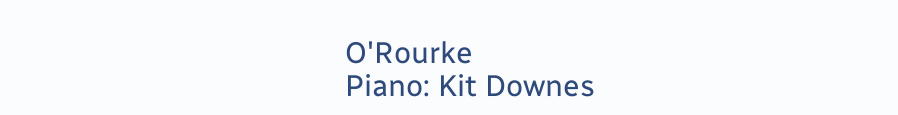O'Rourke
Piano: Kit Downes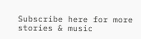Subscribe here for more stories & music